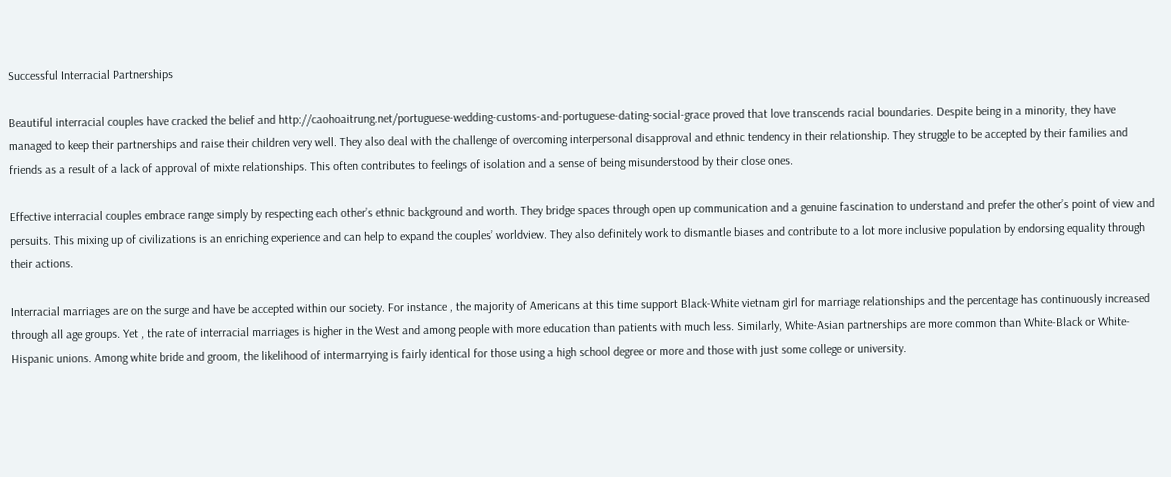Successful Interracial Partnerships

Beautiful interracial couples have cracked the belief and http://caohoaitrung.net/portuguese-wedding-customs-and-portuguese-dating-social-grace proved that love transcends racial boundaries. Despite being in a minority, they have managed to keep their partnerships and raise their children very well. They also deal with the challenge of overcoming interpersonal disapproval and ethnic tendency in their relationship. They struggle to be accepted by their families and friends as a result of a lack of approval of mixte relationships. This often contributes to feelings of isolation and a sense of being misunderstood by their close ones.

Effective interracial couples embrace range simply by respecting each other’s ethnic background and worth. They bridge spaces through open up communication and a genuine fascination to understand and prefer the other’s point of view and persuits. This mixing up of civilizations is an enriching experience and can help to expand the couples’ worldview. They also definitely work to dismantle biases and contribute to a lot more inclusive population by endorsing equality through their actions.

Interracial marriages are on the surge and have be accepted within our society. For instance , the majority of Americans at this time support Black-White vietnam girl for marriage relationships and the percentage has continuously increased through all age groups. Yet , the rate of interracial marriages is higher in the West and among people with more education than patients with much less. Similarly, White-Asian partnerships are more common than White-Black or White-Hispanic unions. Among white bride and groom, the likelihood of intermarrying is fairly identical for those using a high school degree or more and those with just some college or university.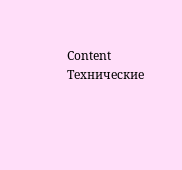Content Технические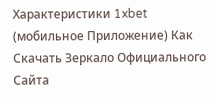Характеристики 1xbet (мобильное Приложение) Как Скачать Зеркало Официального Сайта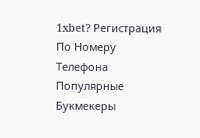1xbet? Регистрация По Номеру Телефона Популярные Букмекеры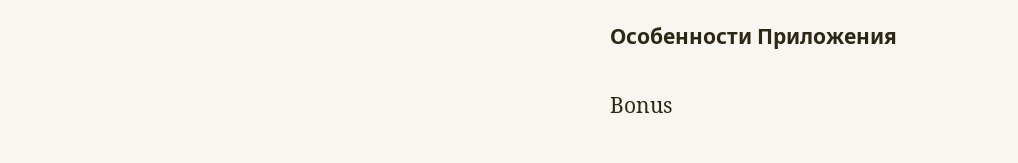Особенности Приложения

Bonus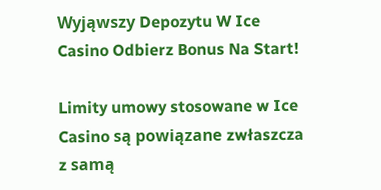Wyjąwszy Depozytu W Ice Casino Odbierz Bonus Na Start!

Limity umowy stosowane w Ice Casino są powiązane zwłaszcza z samą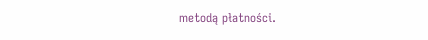metodą płatności.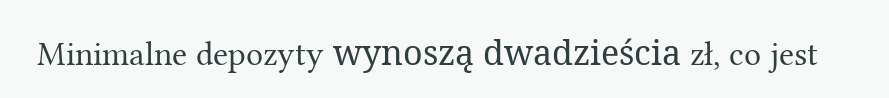Minimalne depozyty wynoszą dwadzieścia zł, co jest